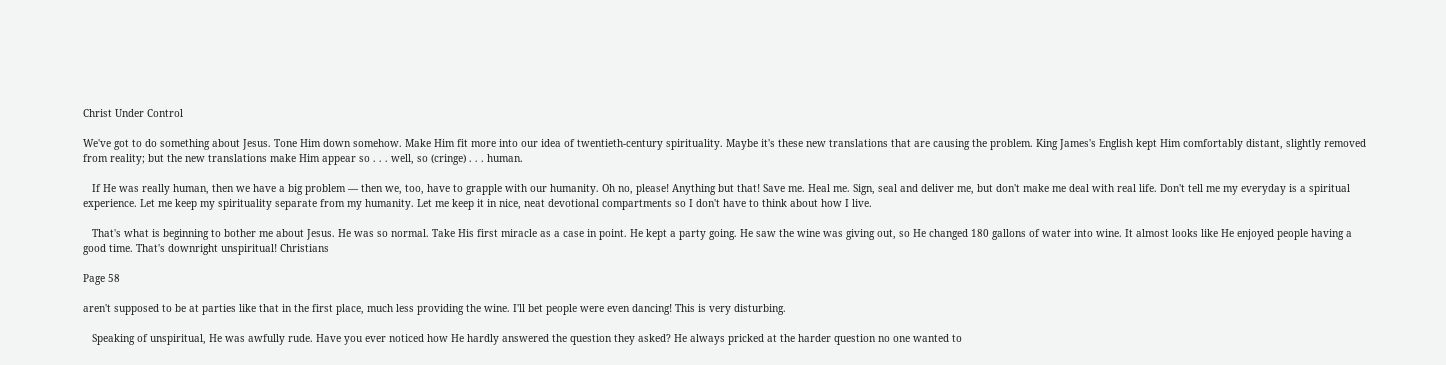Christ Under Control

We've got to do something about Jesus. Tone Him down somehow. Make Him fit more into our idea of twentieth-century spirituality. Maybe it's these new translations that are causing the problem. King James's English kept Him comfortably distant, slightly removed from reality; but the new translations make Him appear so . . . well, so (cringe) . . . human.

   If He was really human, then we have a big problem — then we, too, have to grapple with our humanity. Oh no, please! Anything but that! Save me. Heal me. Sign, seal and deliver me, but don't make me deal with real life. Don't tell me my everyday is a spiritual experience. Let me keep my spirituality separate from my humanity. Let me keep it in nice, neat devotional compartments so I don't have to think about how I live.

   That's what is beginning to bother me about Jesus. He was so normal. Take His first miracle as a case in point. He kept a party going. He saw the wine was giving out, so He changed 180 gallons of water into wine. It almost looks like He enjoyed people having a good time. That's downright unspiritual! Christians

Page 58

aren't supposed to be at parties like that in the first place, much less providing the wine. I'll bet people were even dancing! This is very disturbing.

   Speaking of unspiritual, He was awfully rude. Have you ever noticed how He hardly answered the question they asked? He always pricked at the harder question no one wanted to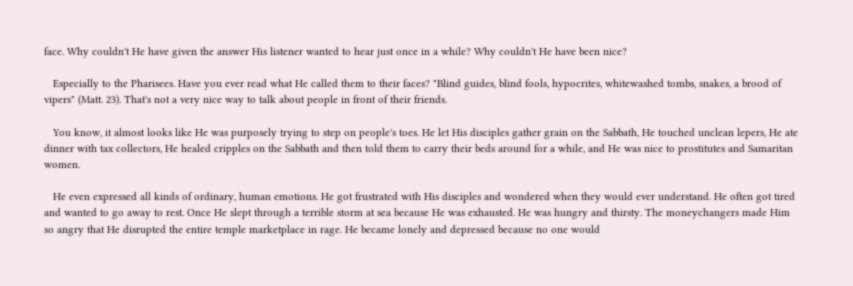face. Why couldn't He have given the answer His listener wanted to hear just once in a while? Why couldn't He have been nice?

   Especially to the Pharisees. Have you ever read what He called them to their faces? "Blind guides, blind fools, hypocrites, whitewashed tombs, snakes, a brood of vipers" (Matt. 23). That's not a very nice way to talk about people in front of their friends.

   You know, it almost looks like He was purposely trying to step on people's toes. He let His disciples gather grain on the Sabbath, He touched unclean lepers, He ate dinner with tax collectors, He healed cripples on the Sabbath and then told them to carry their beds around for a while, and He was nice to prostitutes and Samaritan women.

   He even expressed all kinds of ordinary, human emotions. He got frustrated with His disciples and wondered when they would ever understand. He often got tired and wanted to go away to rest. Once He slept through a terrible storm at sea because He was exhausted. He was hungry and thirsty. The moneychangers made Him so angry that He disrupted the entire temple marketplace in rage. He became lonely and depressed because no one would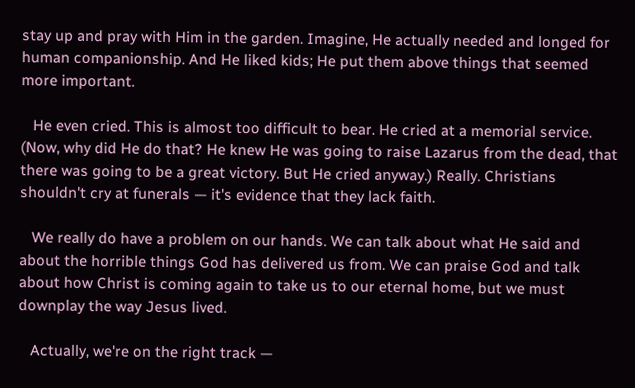stay up and pray with Him in the garden. Imagine, He actually needed and longed for human companionship. And He liked kids; He put them above things that seemed more important.

   He even cried. This is almost too difficult to bear. He cried at a memorial service. (Now, why did He do that? He knew He was going to raise Lazarus from the dead, that there was going to be a great victory. But He cried anyway.) Really. Christians shouldn't cry at funerals — it's evidence that they lack faith.

   We really do have a problem on our hands. We can talk about what He said and about the horrible things God has delivered us from. We can praise God and talk about how Christ is coming again to take us to our eternal home, but we must downplay the way Jesus lived.

   Actually, we're on the right track —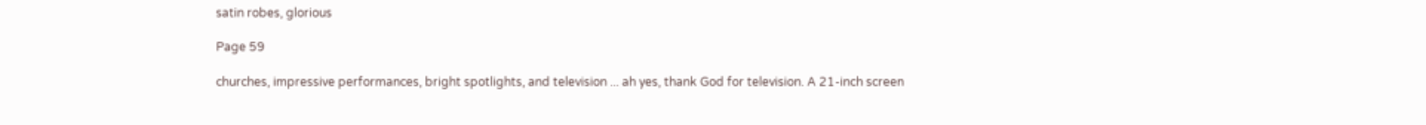satin robes, glorious

Page 59

churches, impressive performances, bright spotlights, and television ... ah yes, thank God for television. A 21-inch screen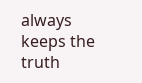always keeps the truth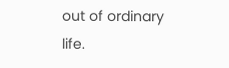out of ordinary life.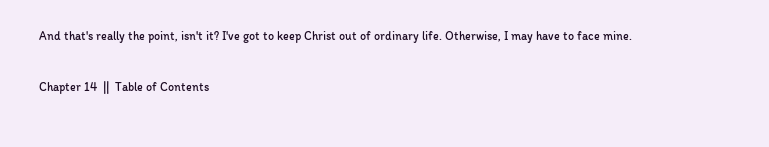And that's really the point, isn't it? I've got to keep Christ out of ordinary life. Otherwise, I may have to face mine.

Chapter 14  ||  Table of Contents